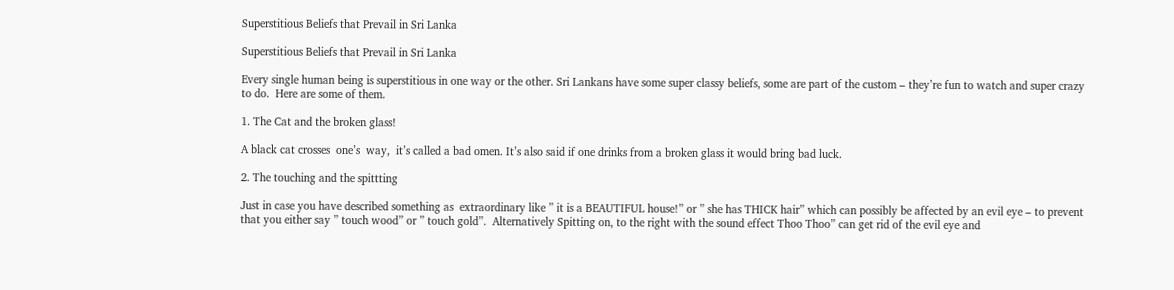Superstitious Beliefs that Prevail in Sri Lanka

Superstitious Beliefs that Prevail in Sri Lanka

Every single human being is superstitious in one way or the other. Sri Lankans have some super classy beliefs, some are part of the custom – they’re fun to watch and super crazy to do.  Here are some of them.

1. The Cat and the broken glass!

A black cat crosses  one’s  way,  it’s called a bad omen. It’s also said if one drinks from a broken glass it would bring bad luck.

2. The touching and the spittting

Just in case you have described something as  extraordinary like ” it is a BEAUTIFUL house!” or ” she has THICK hair” which can possibly be affected by an evil eye – to prevent that you either say ” touch wood” or ” touch gold”.  Alternatively Spitting on, to the right with the sound effect Thoo Thoo” can get rid of the evil eye and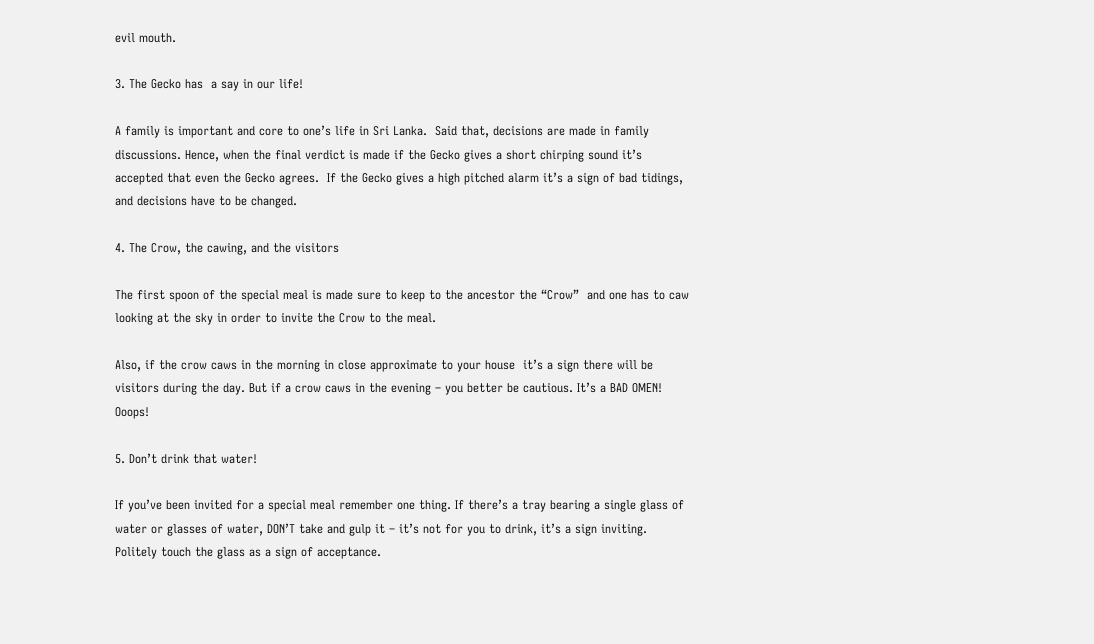evil mouth.

3. The Gecko has  a say in our life!

A family is important and core to one’s life in Sri Lanka.  Said that, decisions are made in family discussions. Hence, when the final verdict is made if the Gecko gives a short chirping sound it’s accepted that even the Gecko agrees.  If the Gecko gives a high pitched alarm it’s a sign of bad tidings, and decisions have to be changed.

4. The Crow, the cawing, and the visitors

The first spoon of the special meal is made sure to keep to the ancestor the “Crow”  and one has to caw looking at the sky in order to invite the Crow to the meal.

Also, if the crow caws in the morning in close approximate to your house  it’s a sign there will be visitors during the day. But if a crow caws in the evening – you better be cautious. It’s a BAD OMEN! Ooops!

5. Don’t drink that water!

If you’ve been invited for a special meal remember one thing. If there’s a tray bearing a single glass of water or glasses of water, DON’T take and gulp it – it’s not for you to drink, it’s a sign inviting. Politely touch the glass as a sign of acceptance.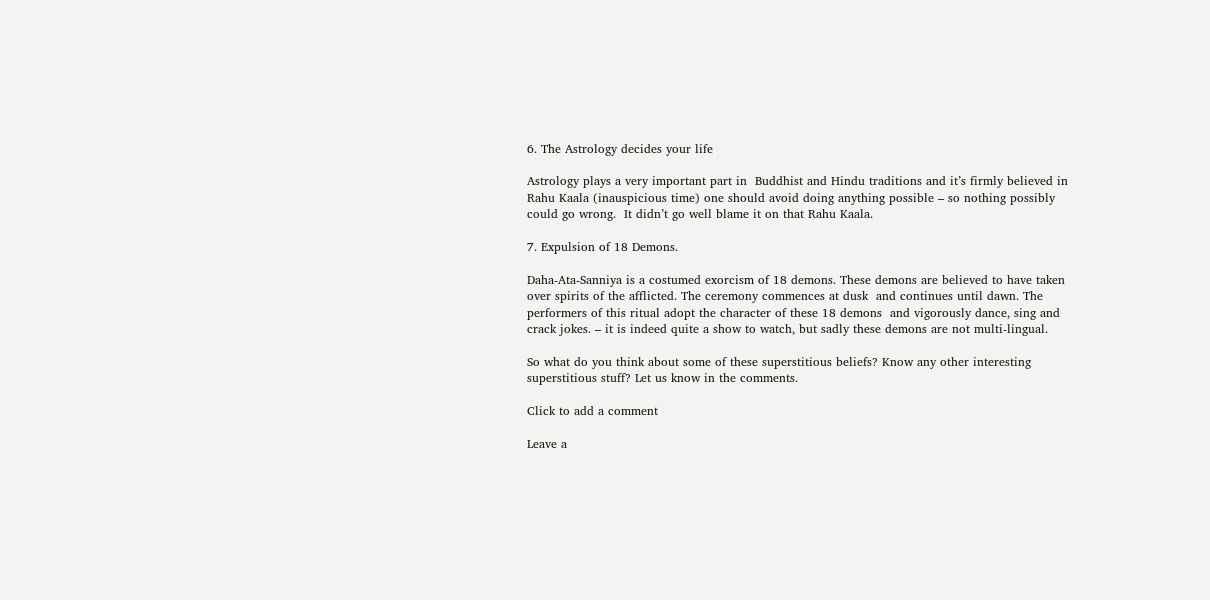6. The Astrology decides your life

Astrology plays a very important part in  Buddhist and Hindu traditions and it’s firmly believed in Rahu Kaala (inauspicious time) one should avoid doing anything possible – so nothing possibly could go wrong.  It didn’t go well blame it on that Rahu Kaala.

7. Expulsion of 18 Demons.

Daha-Ata-Sanniya is a costumed exorcism of 18 demons. These demons are believed to have taken over spirits of the afflicted. The ceremony commences at dusk  and continues until dawn. The performers of this ritual adopt the character of these 18 demons  and vigorously dance, sing and crack jokes. – it is indeed quite a show to watch, but sadly these demons are not multi-lingual.

So what do you think about some of these superstitious beliefs? Know any other interesting superstitious stuff? Let us know in the comments.

Click to add a comment

Leave a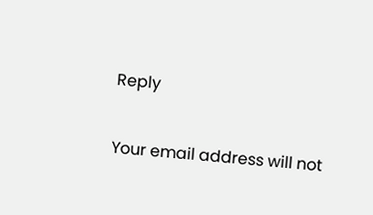Reply

Your email address will not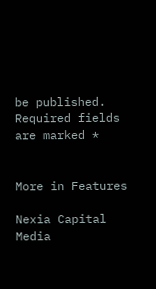be published. Required fields are marked *


More in Features

Nexia Capital Media